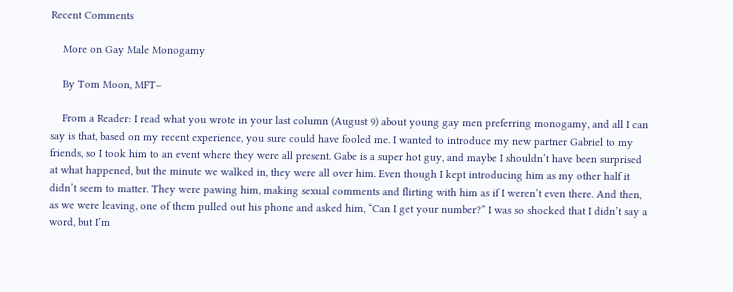Recent Comments

    More on Gay Male Monogamy

    By Tom Moon, MFT–

    From a Reader: I read what you wrote in your last column (August 9) about young gay men preferring monogamy, and all I can say is that, based on my recent experience, you sure could have fooled me. I wanted to introduce my new partner Gabriel to my friends, so I took him to an event where they were all present. Gabe is a super hot guy, and maybe I shouldn’t have been surprised at what happened, but the minute we walked in, they were all over him. Even though I kept introducing him as my other half it didn’t seem to matter. They were pawing him, making sexual comments and flirting with him as if I weren’t even there. And then, as we were leaving, one of them pulled out his phone and asked him, “Can I get your number?” I was so shocked that I didn’t say a word, but I’m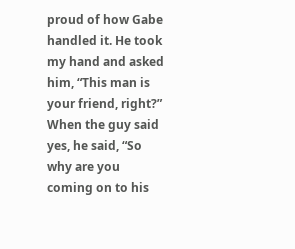proud of how Gabe handled it. He took my hand and asked him, “This man is your friend, right?” When the guy said yes, he said, “So why are you coming on to his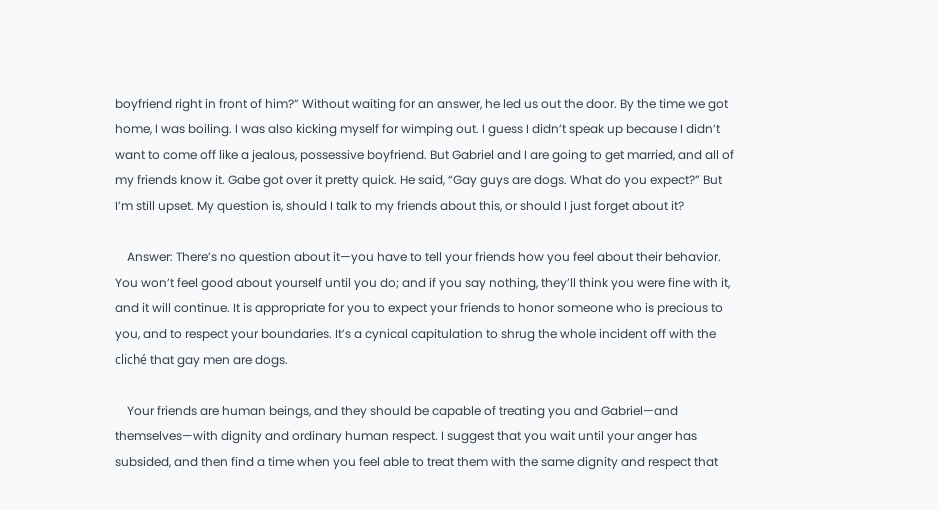boyfriend right in front of him?” Without waiting for an answer, he led us out the door. By the time we got home, I was boiling. I was also kicking myself for wimping out. I guess I didn’t speak up because I didn’t want to come off like a jealous, possessive boyfriend. But Gabriel and I are going to get married, and all of my friends know it. Gabe got over it pretty quick. He said, “Gay guys are dogs. What do you expect?” But I’m still upset. My question is, should I talk to my friends about this, or should I just forget about it?

    Answer: There’s no question about it—you have to tell your friends how you feel about their behavior. You won’t feel good about yourself until you do; and if you say nothing, they’ll think you were fine with it, and it will continue. It is appropriate for you to expect your friends to honor someone who is precious to you, and to respect your boundaries. It’s a cynical capitulation to shrug the whole incident off with the cliché that gay men are dogs.

    Your friends are human beings, and they should be capable of treating you and Gabriel—and themselves—with dignity and ordinary human respect. I suggest that you wait until your anger has subsided, and then find a time when you feel able to treat them with the same dignity and respect that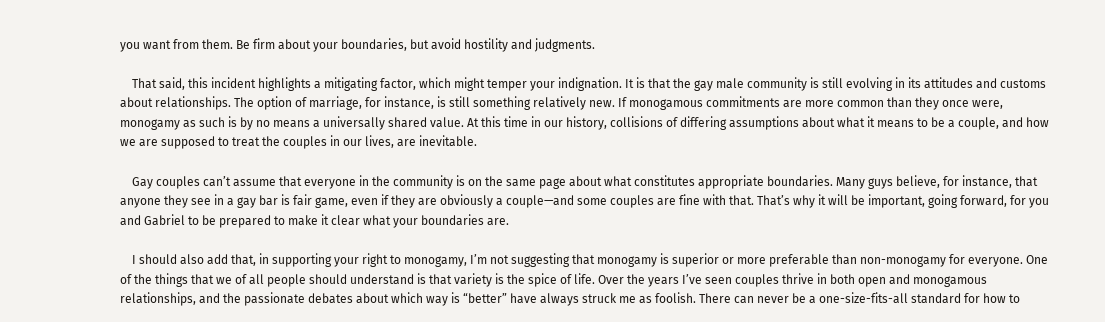you want from them. Be firm about your boundaries, but avoid hostility and judgments.

    That said, this incident highlights a mitigating factor, which might temper your indignation. It is that the gay male community is still evolving in its attitudes and customs about relationships. The option of marriage, for instance, is still something relatively new. If monogamous commitments are more common than they once were, monogamy as such is by no means a universally shared value. At this time in our history, collisions of differing assumptions about what it means to be a couple, and how we are supposed to treat the couples in our lives, are inevitable.

    Gay couples can’t assume that everyone in the community is on the same page about what constitutes appropriate boundaries. Many guys believe, for instance, that anyone they see in a gay bar is fair game, even if they are obviously a couple—and some couples are fine with that. That’s why it will be important, going forward, for you and Gabriel to be prepared to make it clear what your boundaries are.

    I should also add that, in supporting your right to monogamy, I’m not suggesting that monogamy is superior or more preferable than non-monogamy for everyone. One of the things that we of all people should understand is that variety is the spice of life. Over the years I’ve seen couples thrive in both open and monogamous relationships, and the passionate debates about which way is “better” have always struck me as foolish. There can never be a one-size-fits-all standard for how to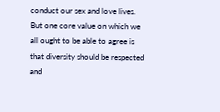conduct our sex and love lives. But one core value on which we all ought to be able to agree is that diversity should be respected and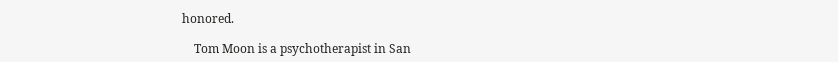honored.

    Tom Moon is a psychotherapist in San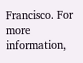Francisco. For more information,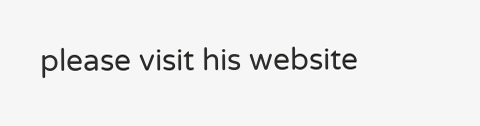please visit his website